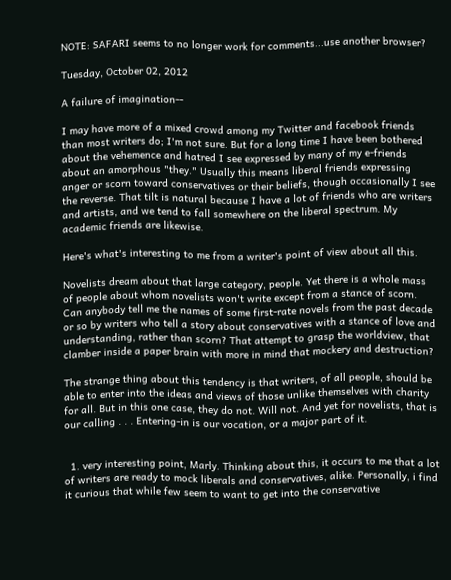NOTE: SAFARI seems to no longer work for comments...use another browser?

Tuesday, October 02, 2012

A failure of imagination--

I may have more of a mixed crowd among my Twitter and facebook friends than most writers do; I'm not sure. But for a long time I have been bothered about the vehemence and hatred I see expressed by many of my e-friends about an amorphous "they." Usually this means liberal friends expressing anger or scorn toward conservatives or their beliefs, though occasionally I see the reverse. That tilt is natural because I have a lot of friends who are writers and artists, and we tend to fall somewhere on the liberal spectrum. My academic friends are likewise.

Here's what's interesting to me from a writer's point of view about all this.

Novelists dream about that large category, people. Yet there is a whole mass of people about whom novelists won't write except from a stance of scorn. Can anybody tell me the names of some first-rate novels from the past decade or so by writers who tell a story about conservatives with a stance of love and understanding, rather than scorn? That attempt to grasp the worldview, that clamber inside a paper brain with more in mind that mockery and destruction?

The strange thing about this tendency is that writers, of all people, should be able to enter into the ideas and views of those unlike themselves with charity for all. But in this one case, they do not. Will not. And yet for novelists, that is our calling . . . Entering-in is our vocation, or a major part of it.


  1. very interesting point, Marly. Thinking about this, it occurs to me that a lot of writers are ready to mock liberals and conservatives, alike. Personally, i find it curious that while few seem to want to get into the conservative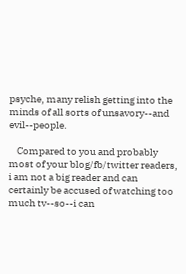psyche, many relish getting into the minds of all sorts of unsavory--and evil--people.

    Compared to you and probably most of your blog/fb/twitter readers, i am not a big reader and can certainly be accused of watching too much tv--so--i can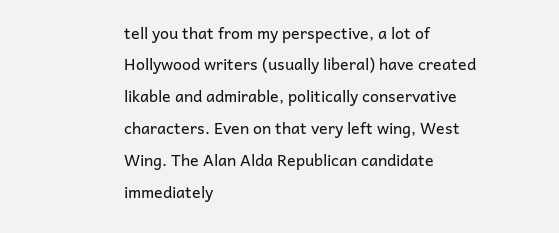tell you that from my perspective, a lot of Hollywood writers (usually liberal) have created likable and admirable, politically conservative characters. Even on that very left wing, West Wing. The Alan Alda Republican candidate immediately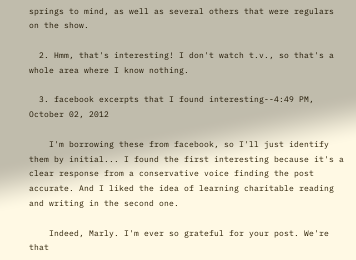springs to mind, as well as several others that were regulars on the show.

  2. Hmm, that's interesting! I don't watch t.v., so that's a whole area where I know nothing.

  3. facebook excerpts that I found interesting--4:49 PM, October 02, 2012

    I'm borrowing these from facebook, so I'll just identify them by initial... I found the first interesting because it's a clear response from a conservative voice finding the post accurate. And I liked the idea of learning charitable reading and writing in the second one.

    Indeed, Marly. I'm ever so grateful for your post. We're that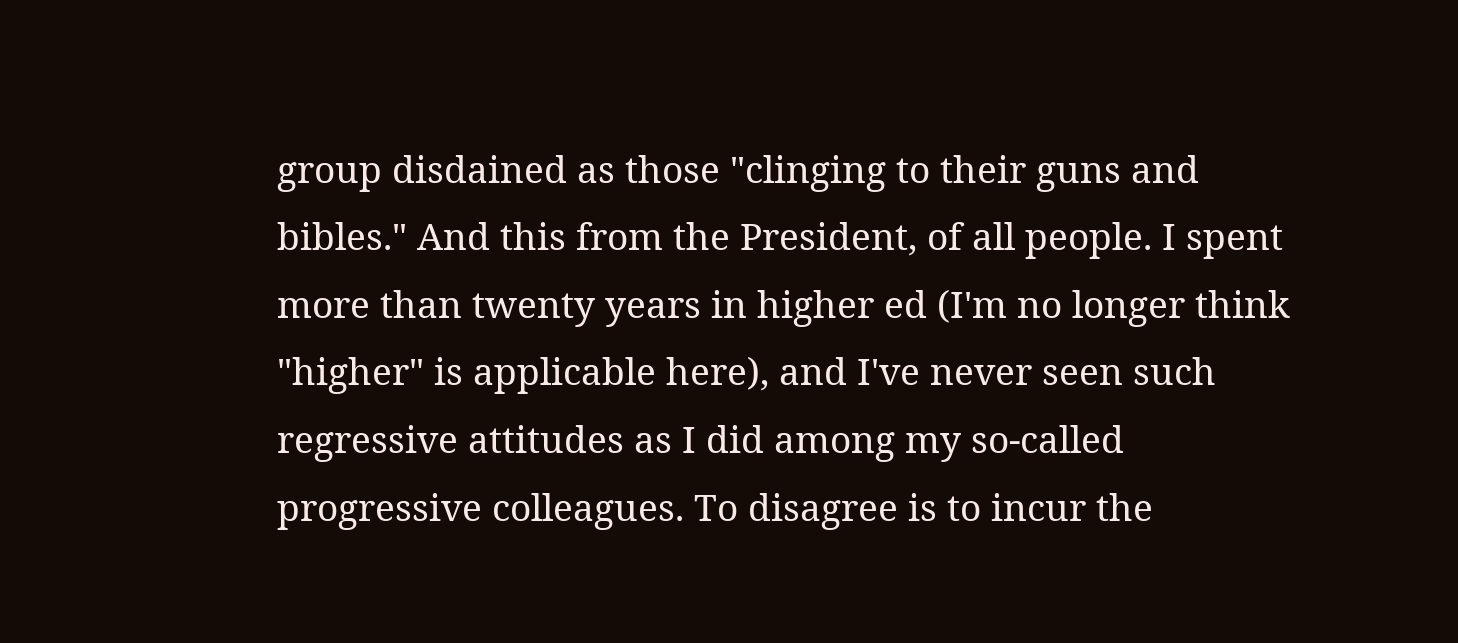group disdained as those "clinging to their guns and bibles." And this from the President, of all people. I spent more than twenty years in higher ed (I'm no longer think "higher" is applicable here), and I've never seen such regressive attitudes as I did among my so-called progressive colleagues. To disagree is to incur the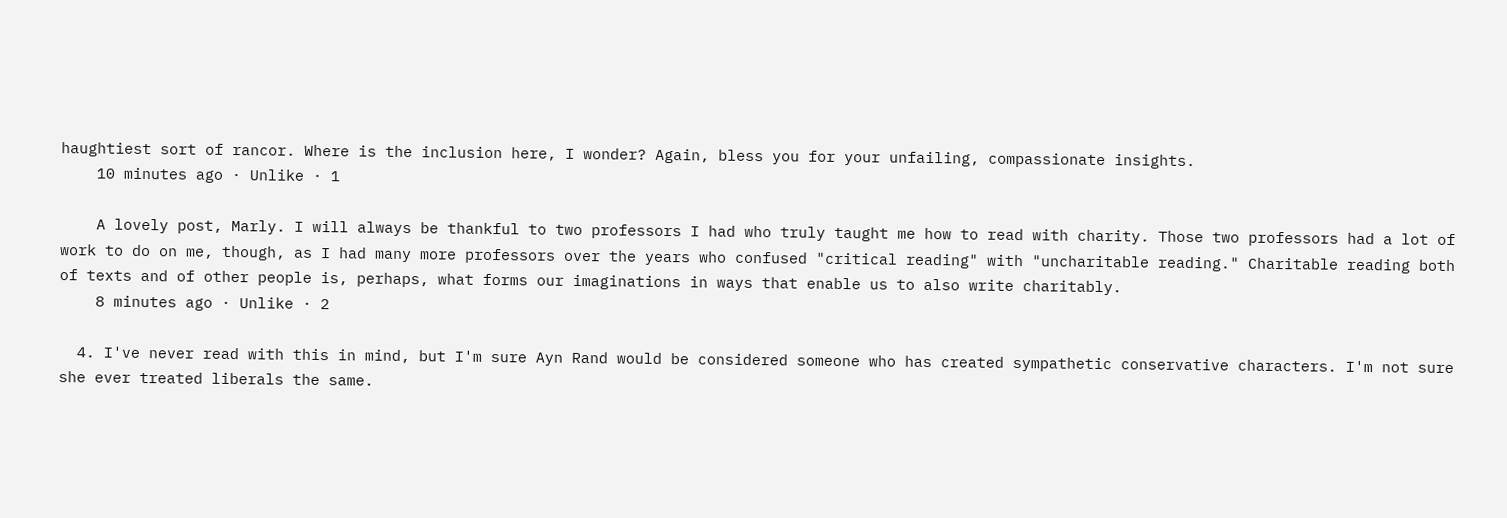haughtiest sort of rancor. Where is the inclusion here, I wonder? Again, bless you for your unfailing, compassionate insights.
    10 minutes ago · Unlike · 1

    A lovely post, Marly. I will always be thankful to two professors I had who truly taught me how to read with charity. Those two professors had a lot of work to do on me, though, as I had many more professors over the years who confused "critical reading" with "uncharitable reading." Charitable reading both of texts and of other people is, perhaps, what forms our imaginations in ways that enable us to also write charitably.
    8 minutes ago · Unlike · 2

  4. I've never read with this in mind, but I'm sure Ayn Rand would be considered someone who has created sympathetic conservative characters. I'm not sure she ever treated liberals the same.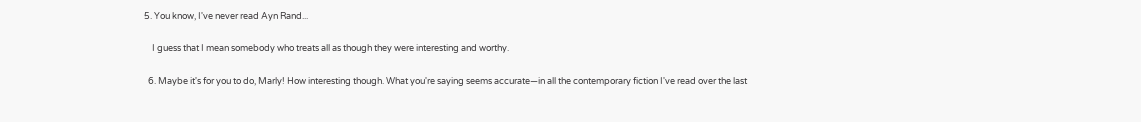5. You know, I've never read Ayn Rand...

    I guess that I mean somebody who treats all as though they were interesting and worthy.

  6. Maybe it's for you to do, Marly! How interesting though. What you're saying seems accurate—in all the contemporary fiction I've read over the last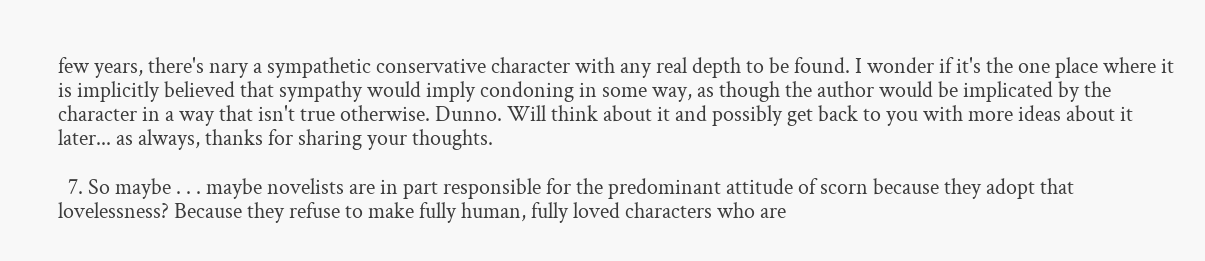few years, there's nary a sympathetic conservative character with any real depth to be found. I wonder if it's the one place where it is implicitly believed that sympathy would imply condoning in some way, as though the author would be implicated by the character in a way that isn't true otherwise. Dunno. Will think about it and possibly get back to you with more ideas about it later... as always, thanks for sharing your thoughts.

  7. So maybe . . . maybe novelists are in part responsible for the predominant attitude of scorn because they adopt that lovelessness? Because they refuse to make fully human, fully loved characters who are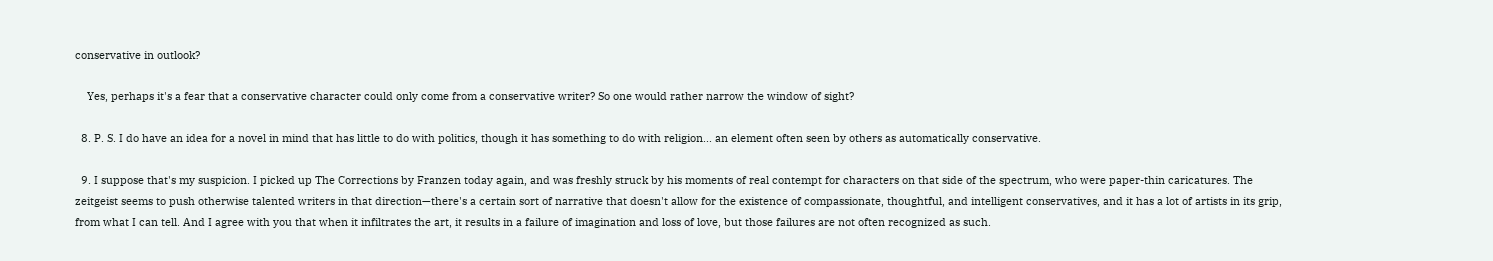conservative in outlook?

    Yes, perhaps it's a fear that a conservative character could only come from a conservative writer? So one would rather narrow the window of sight?

  8. P. S. I do have an idea for a novel in mind that has little to do with politics, though it has something to do with religion... an element often seen by others as automatically conservative.

  9. I suppose that's my suspicion. I picked up The Corrections by Franzen today again, and was freshly struck by his moments of real contempt for characters on that side of the spectrum, who were paper-thin caricatures. The zeitgeist seems to push otherwise talented writers in that direction—there's a certain sort of narrative that doesn't allow for the existence of compassionate, thoughtful, and intelligent conservatives, and it has a lot of artists in its grip, from what I can tell. And I agree with you that when it infiltrates the art, it results in a failure of imagination and loss of love, but those failures are not often recognized as such.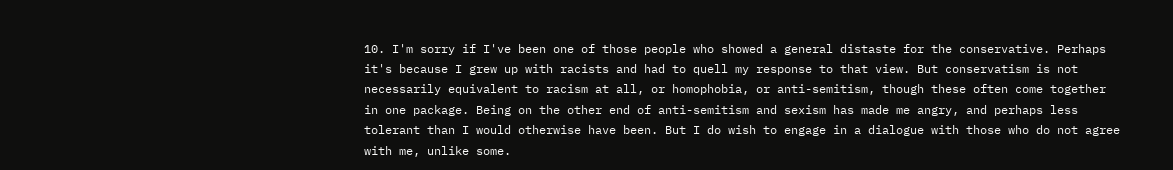10. I'm sorry if I've been one of those people who showed a general distaste for the conservative. Perhaps it's because I grew up with racists and had to quell my response to that view. But conservatism is not necessarily equivalent to racism at all, or homophobia, or anti-semitism, though these often come together in one package. Being on the other end of anti-semitism and sexism has made me angry, and perhaps less tolerant than I would otherwise have been. But I do wish to engage in a dialogue with those who do not agree with me, unlike some.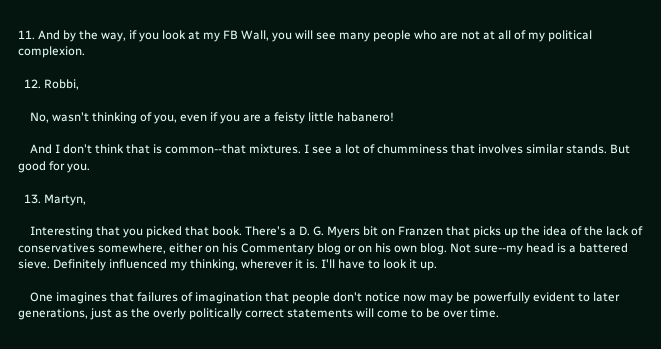11. And by the way, if you look at my FB Wall, you will see many people who are not at all of my political complexion.

  12. Robbi,

    No, wasn't thinking of you, even if you are a feisty little habanero!

    And I don't think that is common--that mixtures. I see a lot of chumminess that involves similar stands. But good for you.

  13. Martyn,

    Interesting that you picked that book. There's a D. G. Myers bit on Franzen that picks up the idea of the lack of conservatives somewhere, either on his Commentary blog or on his own blog. Not sure--my head is a battered sieve. Definitely influenced my thinking, wherever it is. I'll have to look it up.

    One imagines that failures of imagination that people don't notice now may be powerfully evident to later generations, just as the overly politically correct statements will come to be over time.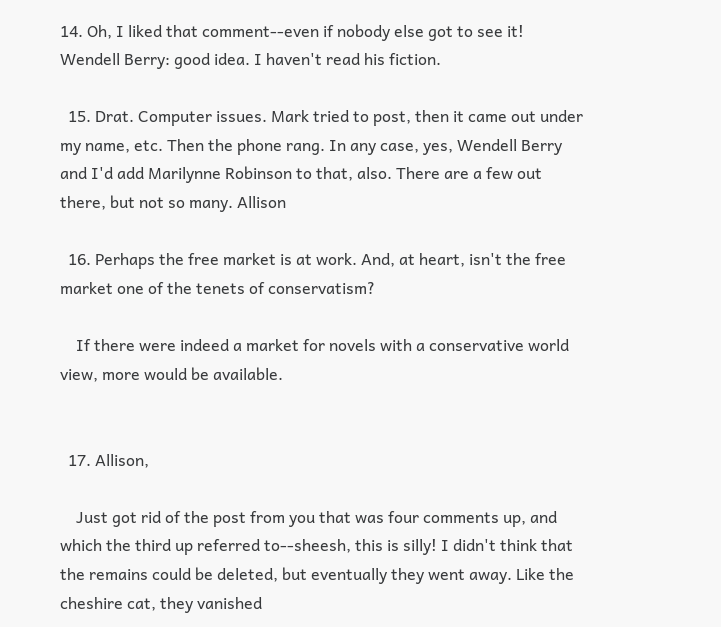14. Oh, I liked that comment--even if nobody else got to see it! Wendell Berry: good idea. I haven't read his fiction.

  15. Drat. Computer issues. Mark tried to post, then it came out under my name, etc. Then the phone rang. In any case, yes, Wendell Berry and I'd add Marilynne Robinson to that, also. There are a few out there, but not so many. Allison

  16. Perhaps the free market is at work. And, at heart, isn't the free market one of the tenets of conservatism?

    If there were indeed a market for novels with a conservative world view, more would be available.


  17. Allison,

    Just got rid of the post from you that was four comments up, and which the third up referred to--sheesh, this is silly! I didn't think that the remains could be deleted, but eventually they went away. Like the cheshire cat, they vanished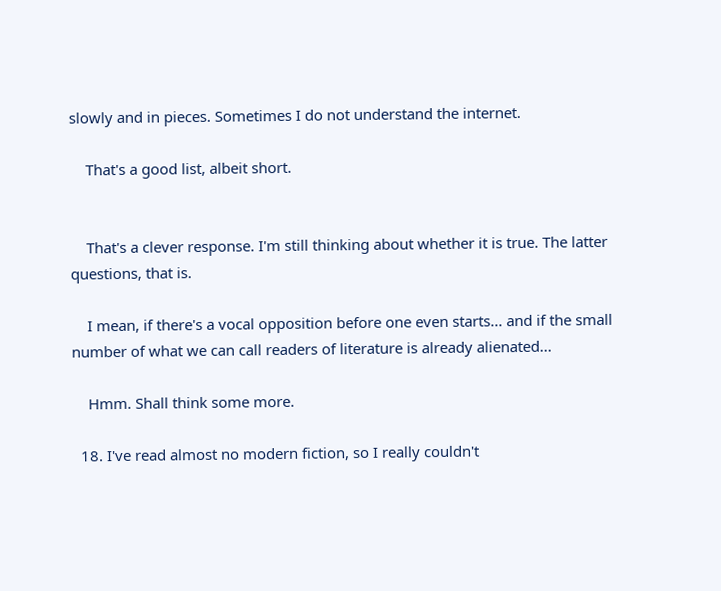slowly and in pieces. Sometimes I do not understand the internet.

    That's a good list, albeit short.


    That's a clever response. I'm still thinking about whether it is true. The latter questions, that is.

    I mean, if there's a vocal opposition before one even starts... and if the small number of what we can call readers of literature is already alienated...

    Hmm. Shall think some more.

  18. I've read almost no modern fiction, so I really couldn't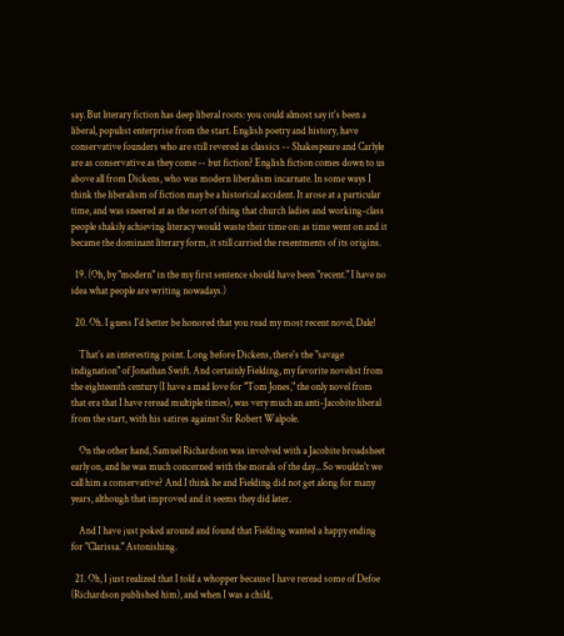say. But literary fiction has deep liberal roots: you could almost say it's been a liberal, populist enterprise from the start. English poetry and history, have conservative founders who are still revered as classics -- Shakespeare and Carlyle are as conservative as they come -- but fiction? English fiction comes down to us above all from Dickens, who was modern liberalism incarnate. In some ways I think the liberalism of fiction may be a historical accident. It arose at a particular time, and was sneered at as the sort of thing that church ladies and working-class people shakily achieving literacy would waste their time on: as time went on and it became the dominant literary form, it still carried the resentments of its origins.

  19. (Oh, by "modern" in the my first sentence should have been "recent." I have no idea what people are writing nowadays.)

  20. Oh. I guess I'd better be honored that you read my most recent novel, Dale!

    That's an interesting point. Long before Dickens, there's the "savage indignation" of Jonathan Swift. And certainly Fielding, my favorite novelist from the eighteenth century (I have a mad love for "Tom Jones," the only novel from that era that I have reread multiple times), was very much an anti-Jacobite liberal from the start, with his satires against Sir Robert Walpole.

    On the other hand, Samuel Richardson was involved with a Jacobite broadsheet early on, and he was much concerned with the morals of the day... So wouldn't we call him a conservative? And I think he and Fielding did not get along for many years, although that improved and it seems they did later.

    And I have just poked around and found that Fielding wanted a happy ending for "Clarissa." Astonishing.

  21. Oh, I just realized that I told a whopper because I have reread some of Defoe (Richardson published him), and when I was a child,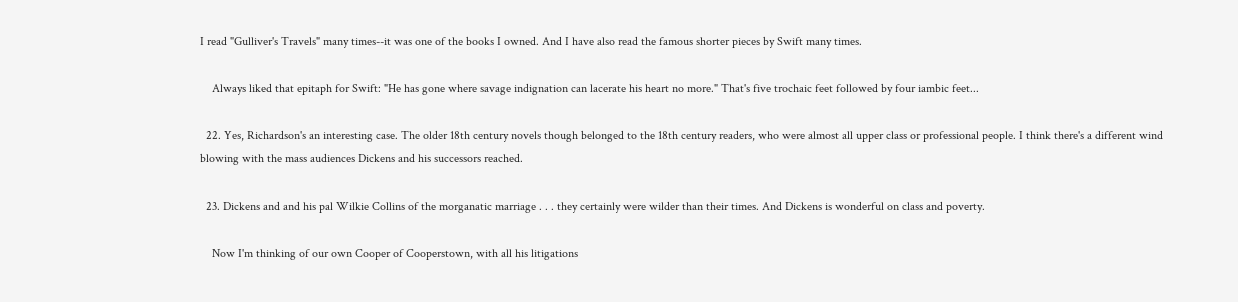I read "Gulliver's Travels" many times--it was one of the books I owned. And I have also read the famous shorter pieces by Swift many times.

    Always liked that epitaph for Swift: "He has gone where savage indignation can lacerate his heart no more." That's five trochaic feet followed by four iambic feet...

  22. Yes, Richardson's an interesting case. The older 18th century novels though belonged to the 18th century readers, who were almost all upper class or professional people. I think there's a different wind blowing with the mass audiences Dickens and his successors reached.

  23. Dickens and and his pal Wilkie Collins of the morganatic marriage . . . they certainly were wilder than their times. And Dickens is wonderful on class and poverty.

    Now I'm thinking of our own Cooper of Cooperstown, with all his litigations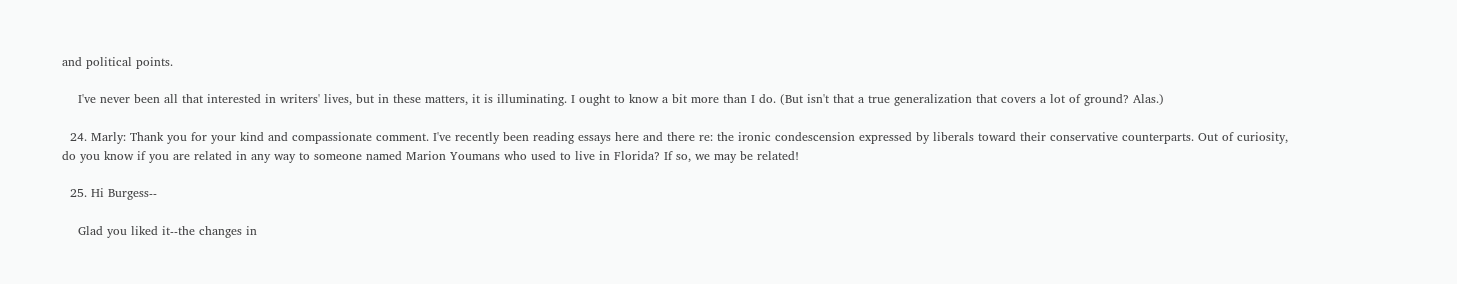and political points.

    I've never been all that interested in writers' lives, but in these matters, it is illuminating. I ought to know a bit more than I do. (But isn't that a true generalization that covers a lot of ground? Alas.)

  24. Marly: Thank you for your kind and compassionate comment. I've recently been reading essays here and there re: the ironic condescension expressed by liberals toward their conservative counterparts. Out of curiosity, do you know if you are related in any way to someone named Marion Youmans who used to live in Florida? If so, we may be related!

  25. Hi Burgess--

    Glad you liked it--the changes in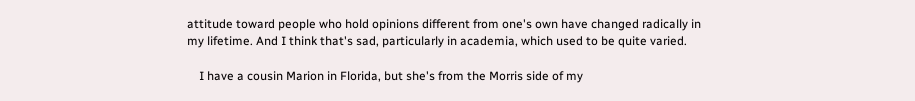attitude toward people who hold opinions different from one's own have changed radically in my lifetime. And I think that's sad, particularly in academia, which used to be quite varied.

    I have a cousin Marion in Florida, but she's from the Morris side of my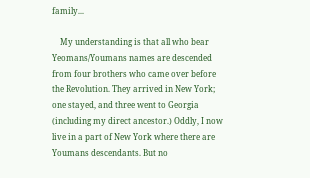family...

    My understanding is that all who bear Yeomans/Youmans names are descended from four brothers who came over before the Revolution. They arrived in New York; one stayed, and three went to Georgia (including my direct ancestor.) Oddly, I now live in a part of New York where there are Youmans descendants. But no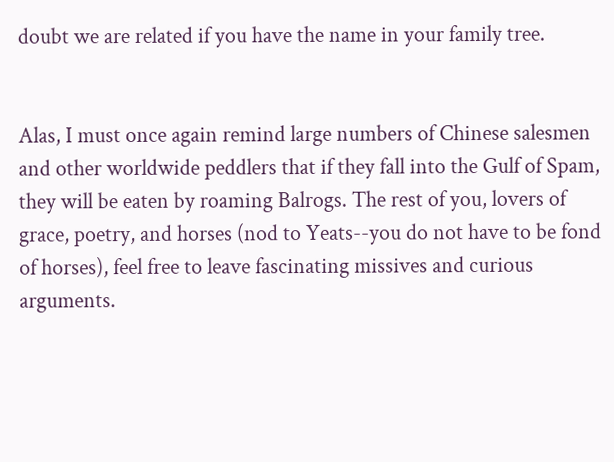doubt we are related if you have the name in your family tree.


Alas, I must once again remind large numbers of Chinese salesmen and other worldwide peddlers that if they fall into the Gulf of Spam, they will be eaten by roaming Balrogs. The rest of you, lovers of grace, poetry, and horses (nod to Yeats--you do not have to be fond of horses), feel free to leave fascinating missives and curious arguments.